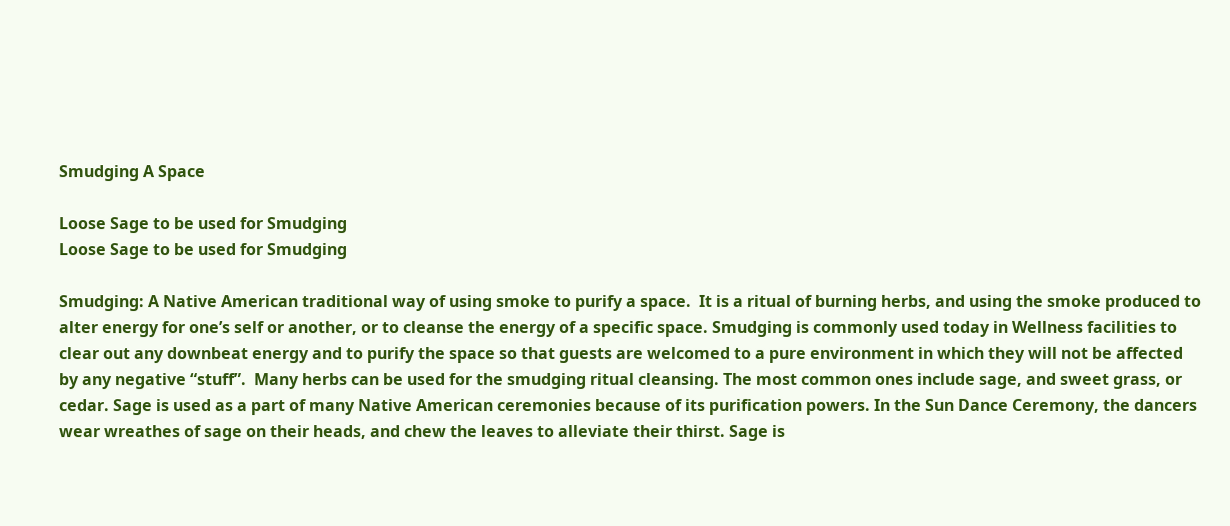Smudging A Space

Loose Sage to be used for Smudging
Loose Sage to be used for Smudging

Smudging: A Native American traditional way of using smoke to purify a space.  It is a ritual of burning herbs, and using the smoke produced to alter energy for one’s self or another, or to cleanse the energy of a specific space. Smudging is commonly used today in Wellness facilities to clear out any downbeat energy and to purify the space so that guests are welcomed to a pure environment in which they will not be affected by any negative “stuff”.  Many herbs can be used for the smudging ritual cleansing. The most common ones include sage, and sweet grass, or cedar. Sage is used as a part of many Native American ceremonies because of its purification powers. In the Sun Dance Ceremony, the dancers wear wreathes of sage on their heads, and chew the leaves to alleviate their thirst. Sage is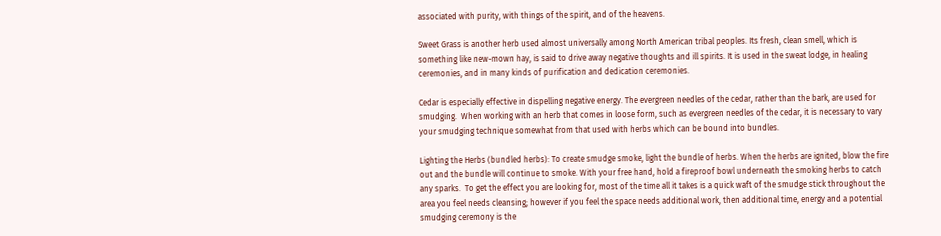associated with purity, with things of the spirit, and of the heavens.

Sweet Grass is another herb used almost universally among North American tribal peoples. Its fresh, clean smell, which is something like new-mown hay, is said to drive away negative thoughts and ill spirits. It is used in the sweat lodge, in healing ceremonies, and in many kinds of purification and dedication ceremonies.

Cedar is especially effective in dispelling negative energy. The evergreen needles of the cedar, rather than the bark, are used for smudging.  When working with an herb that comes in loose form, such as evergreen needles of the cedar, it is necessary to vary your smudging technique somewhat from that used with herbs which can be bound into bundles.

Lighting the Herbs (bundled herbs): To create smudge smoke, light the bundle of herbs. When the herbs are ignited, blow the fire out and the bundle will continue to smoke. With your free hand, hold a fireproof bowl underneath the smoking herbs to catch any sparks.  To get the effect you are looking for, most of the time all it takes is a quick waft of the smudge stick throughout the area you feel needs cleansing; however if you feel the space needs additional work, then additional time, energy and a potential smudging ceremony is the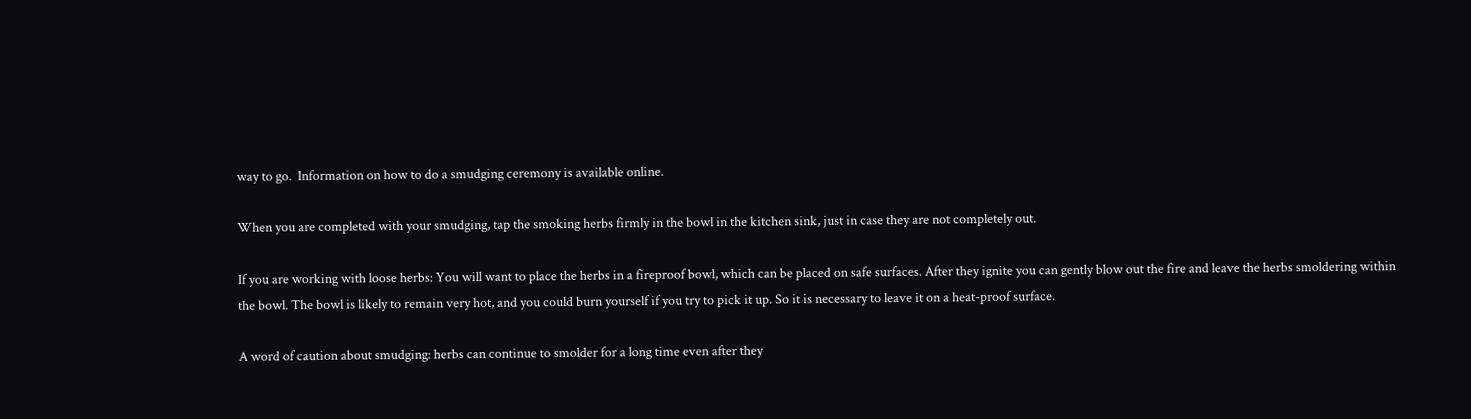way to go.  Information on how to do a smudging ceremony is available online.

When you are completed with your smudging, tap the smoking herbs firmly in the bowl in the kitchen sink, just in case they are not completely out.

If you are working with loose herbs: You will want to place the herbs in a fireproof bowl, which can be placed on safe surfaces. After they ignite you can gently blow out the fire and leave the herbs smoldering within the bowl. The bowl is likely to remain very hot, and you could burn yourself if you try to pick it up. So it is necessary to leave it on a heat-proof surface.

A word of caution about smudging: herbs can continue to smolder for a long time even after they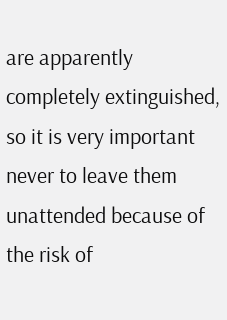are apparently completely extinguished, so it is very important never to leave them unattended because of the risk of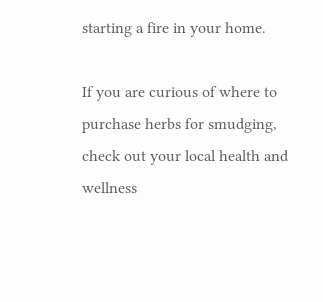starting a fire in your home.

If you are curious of where to purchase herbs for smudging, check out your local health and wellness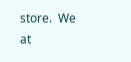store.  We at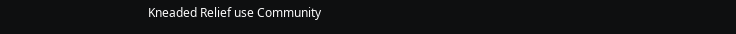Kneaded Relief use Community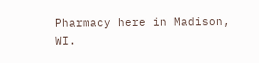Pharmacy here in Madison, WI.